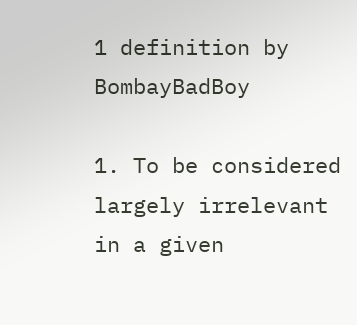1 definition by BombayBadBoy

1. To be considered largely irrelevant in a given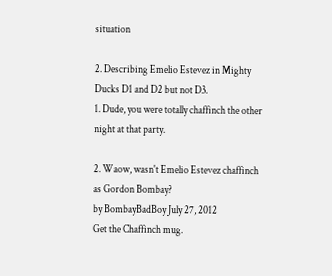situation

2. Describing Emelio Estevez in Mighty Ducks D1 and D2 but not D3.
1. Dude, you were totally chaffinch the other night at that party.

2. Waow, wasn't Emelio Estevez chaffinch as Gordon Bombay?
by BombayBadBoy July 27, 2012
Get the Chaffinch mug.